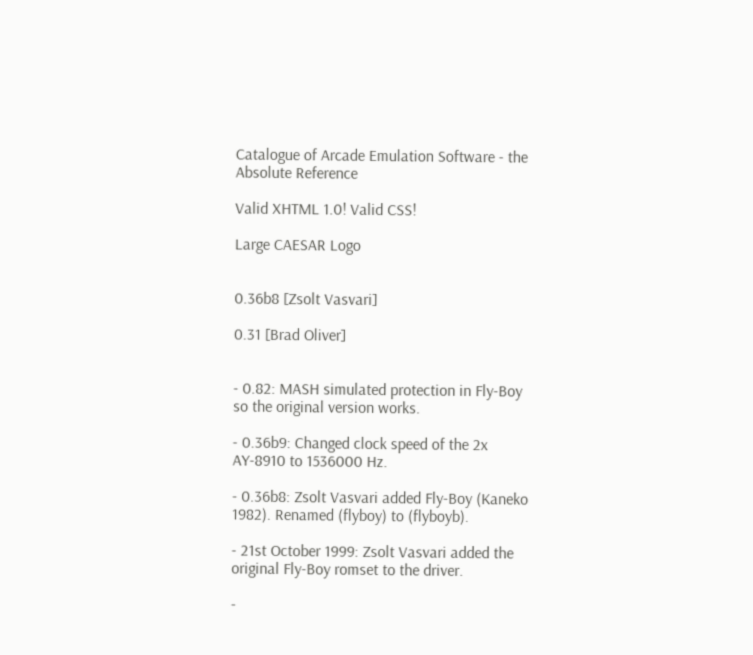Catalogue of Arcade Emulation Software - the Absolute Reference

Valid XHTML 1.0! Valid CSS!

Large CAESAR Logo


0.36b8 [Zsolt Vasvari]

0.31 [Brad Oliver]


- 0.82: MASH simulated protection in Fly-Boy so the original version works.

- 0.36b9: Changed clock speed of the 2x AY-8910 to 1536000 Hz.

- 0.36b8: Zsolt Vasvari added Fly-Boy (Kaneko 1982). Renamed (flyboy) to (flyboyb).

- 21st October 1999: Zsolt Vasvari added the original Fly-Boy romset to the driver.

-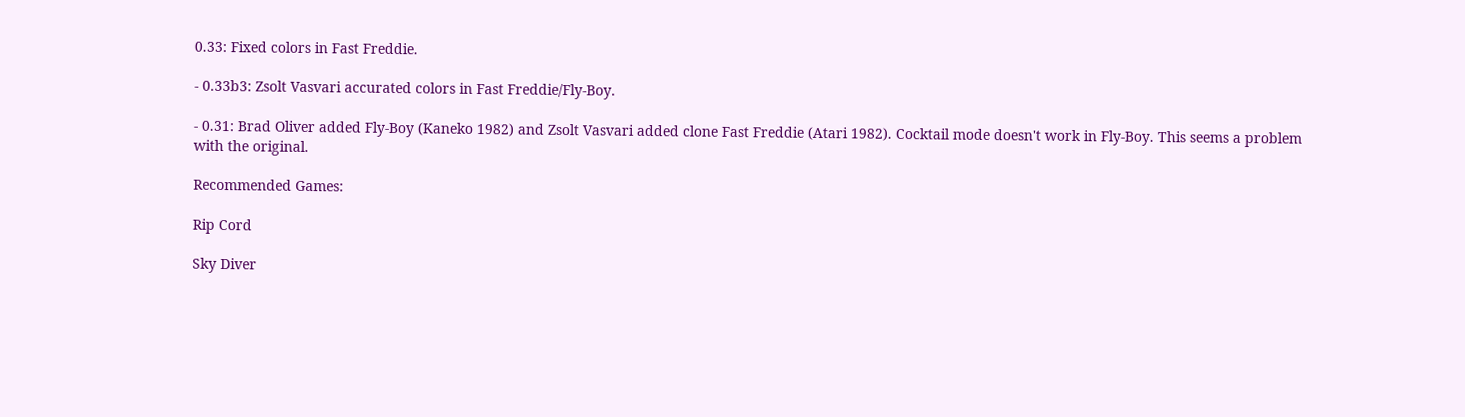0.33: Fixed colors in Fast Freddie.

- 0.33b3: Zsolt Vasvari accurated colors in Fast Freddie/Fly-Boy.

- 0.31: Brad Oliver added Fly-Boy (Kaneko 1982) and Zsolt Vasvari added clone Fast Freddie (Atari 1982). Cocktail mode doesn't work in Fly-Boy. This seems a problem with the original.

Recommended Games:

Rip Cord

Sky Diver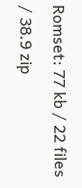Romset: 77 kb / 22 files / 38.9 zip